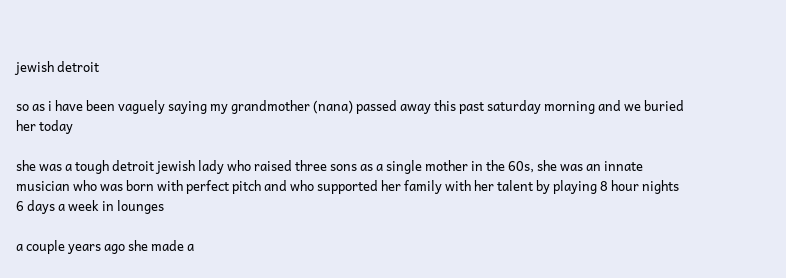jewish detroit

so as i have been vaguely saying my grandmother (nana) passed away this past saturday morning and we buried her today

she was a tough detroit jewish lady who raised three sons as a single mother in the 60s, she was an innate musician who was born with perfect pitch and who supported her family with her talent by playing 8 hour nights 6 days a week in lounges

a couple years ago she made a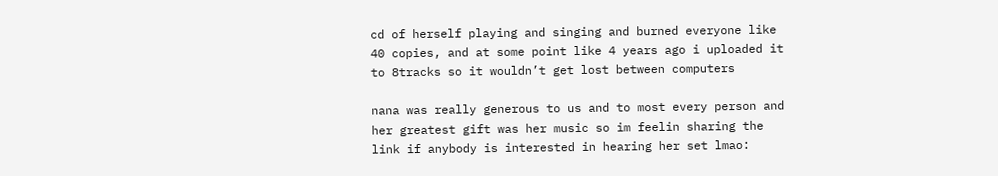cd of herself playing and singing and burned everyone like 40 copies, and at some point like 4 years ago i uploaded it to 8tracks so it wouldn’t get lost between computers

nana was really generous to us and to most every person and her greatest gift was her music so im feelin sharing the link if anybody is interested in hearing her set lmao: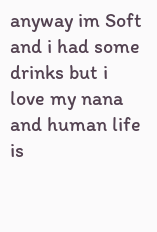anyway im Soft and i had some drinks but i love my nana and human life is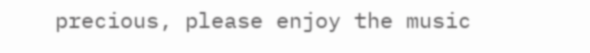precious, please enjoy the music